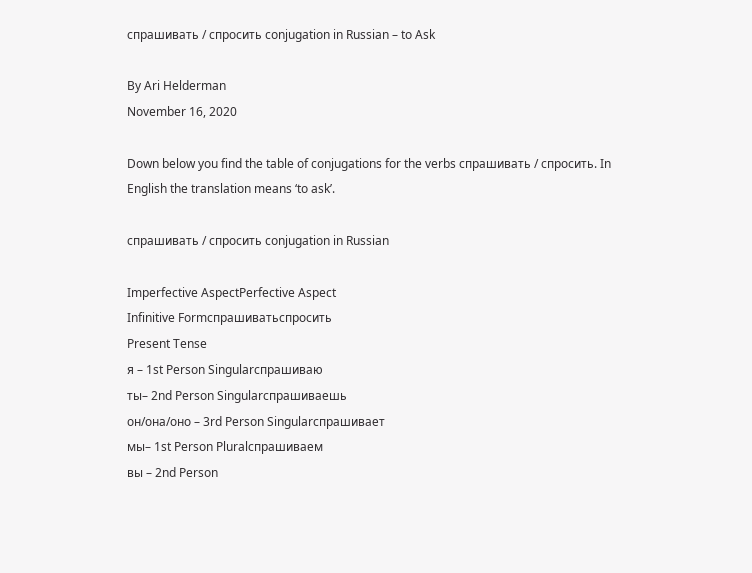спрашивать / спросить conjugation in Russian – to Ask

By Ari Helderman
November 16, 2020

Down below you find the table of conjugations for the verbs спрашивать / спросить. In English the translation means ‘to ask’.

спрашивать / спросить conjugation in Russian

Imperfective AspectPerfective Aspect
Infinitive Formспрашиватьспросить
Present Tense
я – 1st Person Singularспрашиваю
ты– 2nd Person Singularспрашиваешь
он/она/оно – 3rd Person Singularспрашивает
мы– 1st Person Pluralспрашиваем
вы – 2nd Person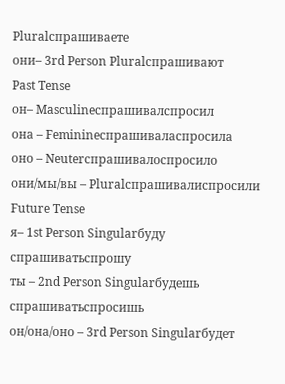Pluralспрашиваете
они– 3rd Person Pluralспрашивают
Past Tense
он– Masculineспрашивалспросил
она – Feminineспрашиваласпросила
оно – Neuterспрашивалоспросило
они/мы/вы – Pluralспрашивалиспросили
Future Tense
я– 1st Person Singularбуду спрашиватьспрошу
ты – 2nd Person Singularбудешь спрашиватьспросишь
он/она/оно – 3rd Person Singularбудет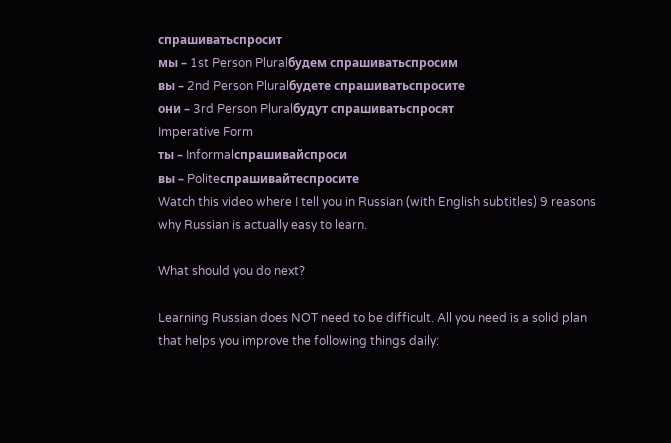спрашиватьспросит
мы – 1st Person Pluralбудем спрашиватьспросим
вы – 2nd Person Pluralбудете спрашиватьспросите
они – 3rd Person Pluralбудут спрашиватьспросят
Imperative Form
ты – Informalспрашивайспроси
вы – Politeспрашивайтеспросите
Watch this video where I tell you in Russian (with English subtitles) 9 reasons why Russian is actually easy to learn.

What should you do next?

Learning Russian does NOT need to be difficult. All you need is a solid plan that helps you improve the following things daily: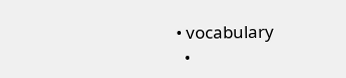• vocabulary
  •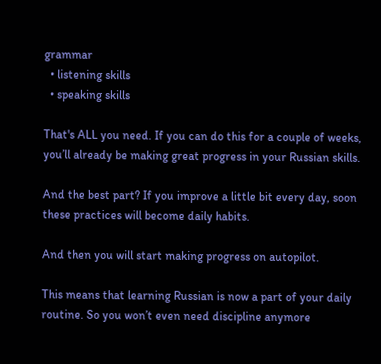grammar
  • listening skills
  • speaking skills

That's ALL you need. If you can do this for a couple of weeks, you’ll already be making great progress in your Russian skills.

And the best part? If you improve a little bit every day, soon these practices will become daily habits.

And then you will start making progress on autopilot.

This means that learning Russian is now a part of your daily routine. So you won’t even need discipline anymore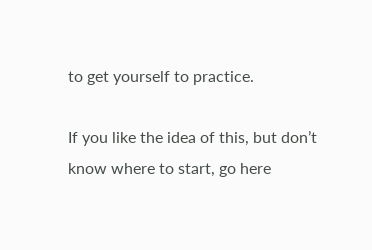to get yourself to practice.

If you like the idea of this, but don’t know where to start, go here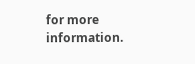for more information.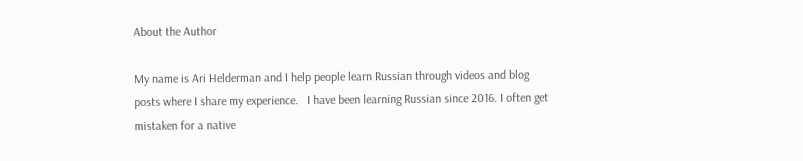About the Author

My name is Ari Helderman and I help people learn Russian through videos and blog posts where I share my experience.   I have been learning Russian since 2016. I often get mistaken for a native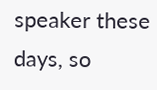speaker these days, so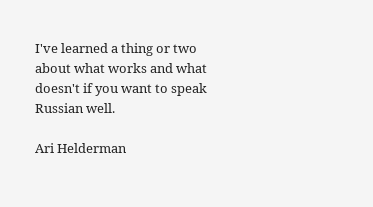I've learned a thing or two about what works and what doesn't if you want to speak Russian well.

Ari Helderman